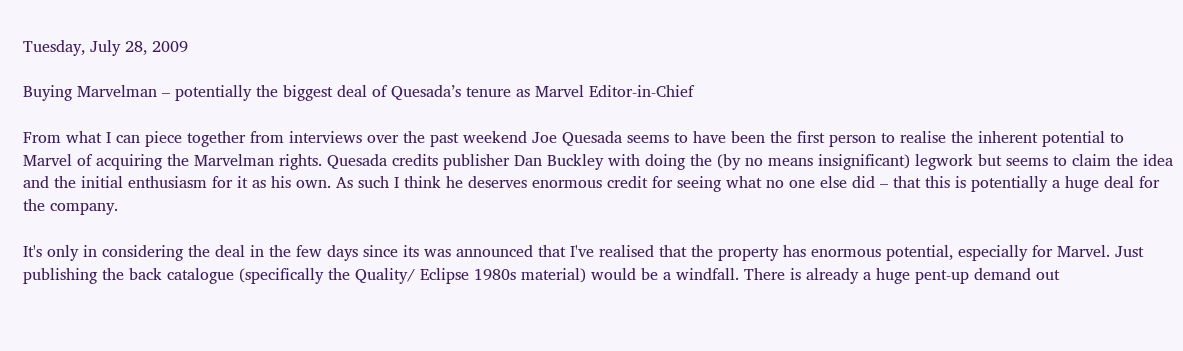Tuesday, July 28, 2009

Buying Marvelman – potentially the biggest deal of Quesada’s tenure as Marvel Editor-in-Chief

From what I can piece together from interviews over the past weekend Joe Quesada seems to have been the first person to realise the inherent potential to Marvel of acquiring the Marvelman rights. Quesada credits publisher Dan Buckley with doing the (by no means insignificant) legwork but seems to claim the idea and the initial enthusiasm for it as his own. As such I think he deserves enormous credit for seeing what no one else did – that this is potentially a huge deal for the company.

It's only in considering the deal in the few days since its was announced that I've realised that the property has enormous potential, especially for Marvel. Just publishing the back catalogue (specifically the Quality/ Eclipse 1980s material) would be a windfall. There is already a huge pent-up demand out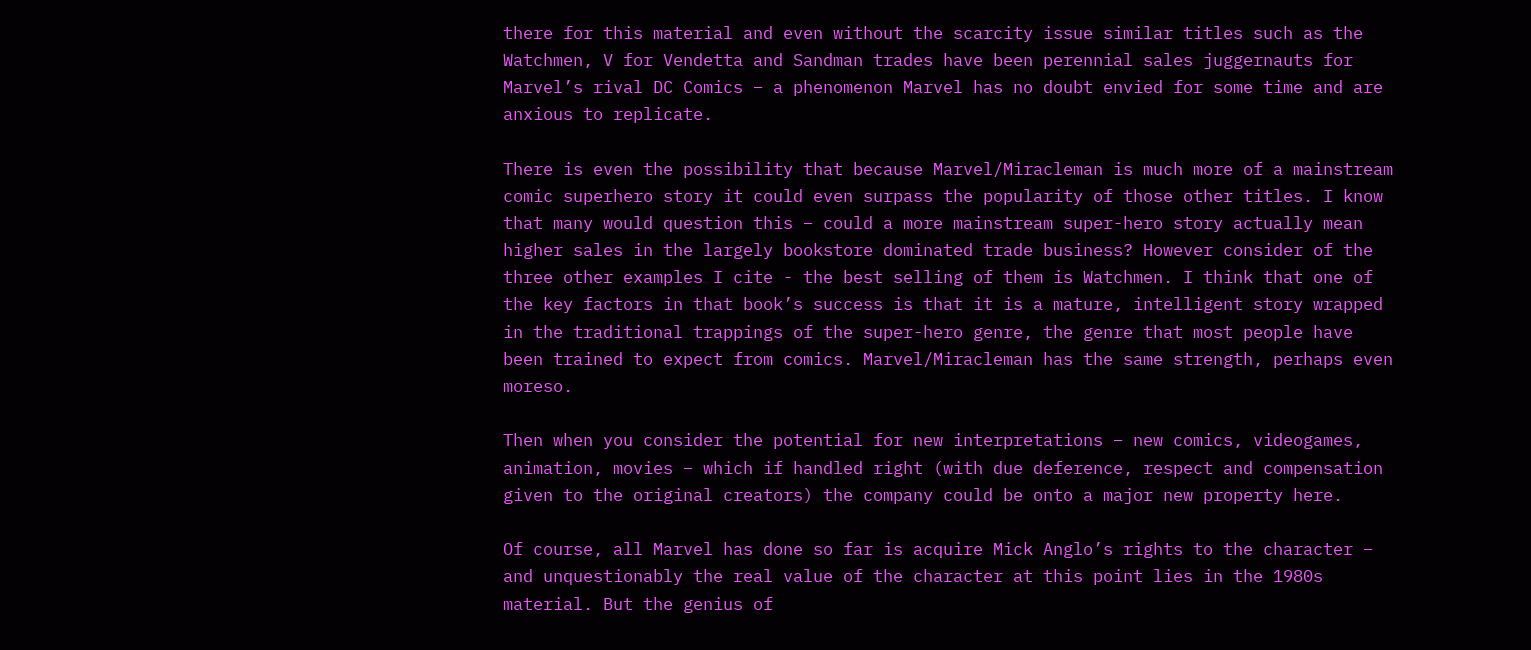there for this material and even without the scarcity issue similar titles such as the Watchmen, V for Vendetta and Sandman trades have been perennial sales juggernauts for Marvel’s rival DC Comics – a phenomenon Marvel has no doubt envied for some time and are anxious to replicate.

There is even the possibility that because Marvel/Miracleman is much more of a mainstream comic superhero story it could even surpass the popularity of those other titles. I know that many would question this – could a more mainstream super-hero story actually mean higher sales in the largely bookstore dominated trade business? However consider of the three other examples I cite - the best selling of them is Watchmen. I think that one of the key factors in that book’s success is that it is a mature, intelligent story wrapped in the traditional trappings of the super-hero genre, the genre that most people have been trained to expect from comics. Marvel/Miracleman has the same strength, perhaps even moreso.

Then when you consider the potential for new interpretations – new comics, videogames, animation, movies – which if handled right (with due deference, respect and compensation given to the original creators) the company could be onto a major new property here.

Of course, all Marvel has done so far is acquire Mick Anglo’s rights to the character – and unquestionably the real value of the character at this point lies in the 1980s material. But the genius of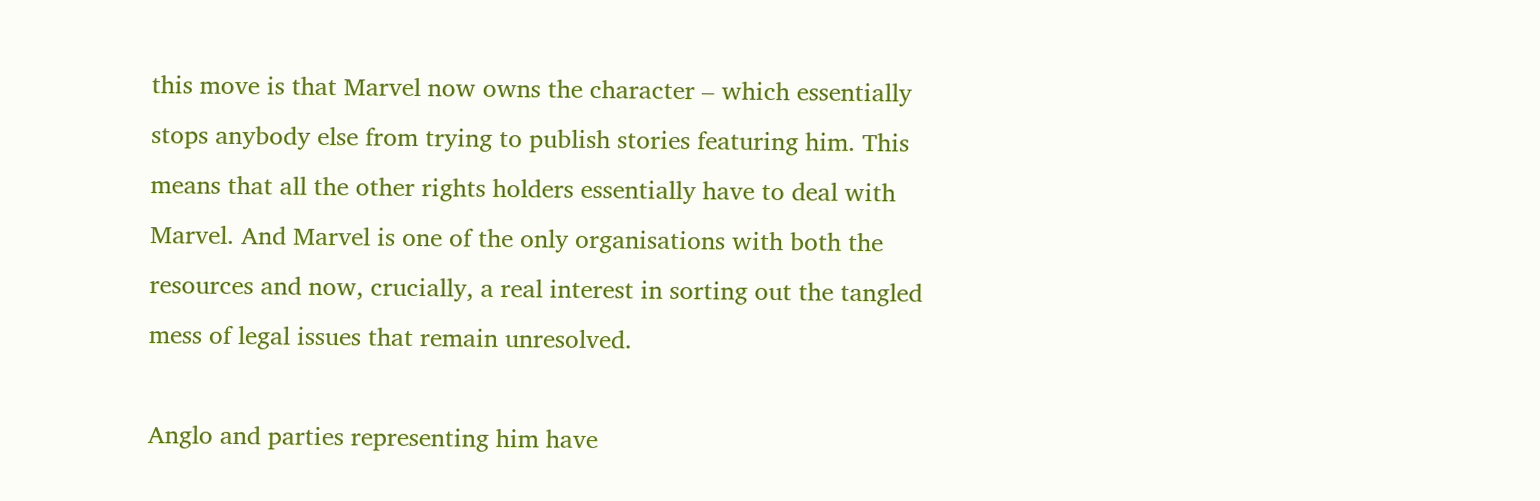this move is that Marvel now owns the character – which essentially stops anybody else from trying to publish stories featuring him. This means that all the other rights holders essentially have to deal with Marvel. And Marvel is one of the only organisations with both the resources and now, crucially, a real interest in sorting out the tangled mess of legal issues that remain unresolved.

Anglo and parties representing him have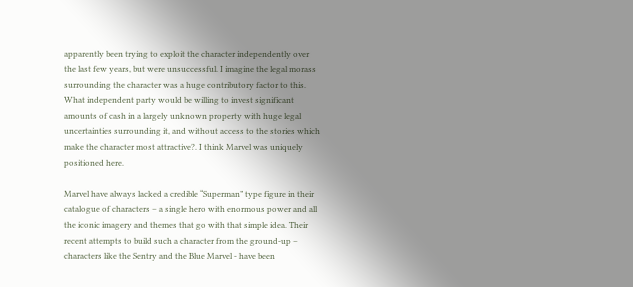apparently been trying to exploit the character independently over the last few years, but were unsuccessful. I imagine the legal morass surrounding the character was a huge contributory factor to this. What independent party would be willing to invest significant amounts of cash in a largely unknown property with huge legal uncertainties surrounding it, and without access to the stories which make the character most attractive?. I think Marvel was uniquely positioned here.

Marvel have always lacked a credible “Superman” type figure in their catalogue of characters – a single hero with enormous power and all the iconic imagery and themes that go with that simple idea. Their recent attempts to build such a character from the ground-up – characters like the Sentry and the Blue Marvel - have been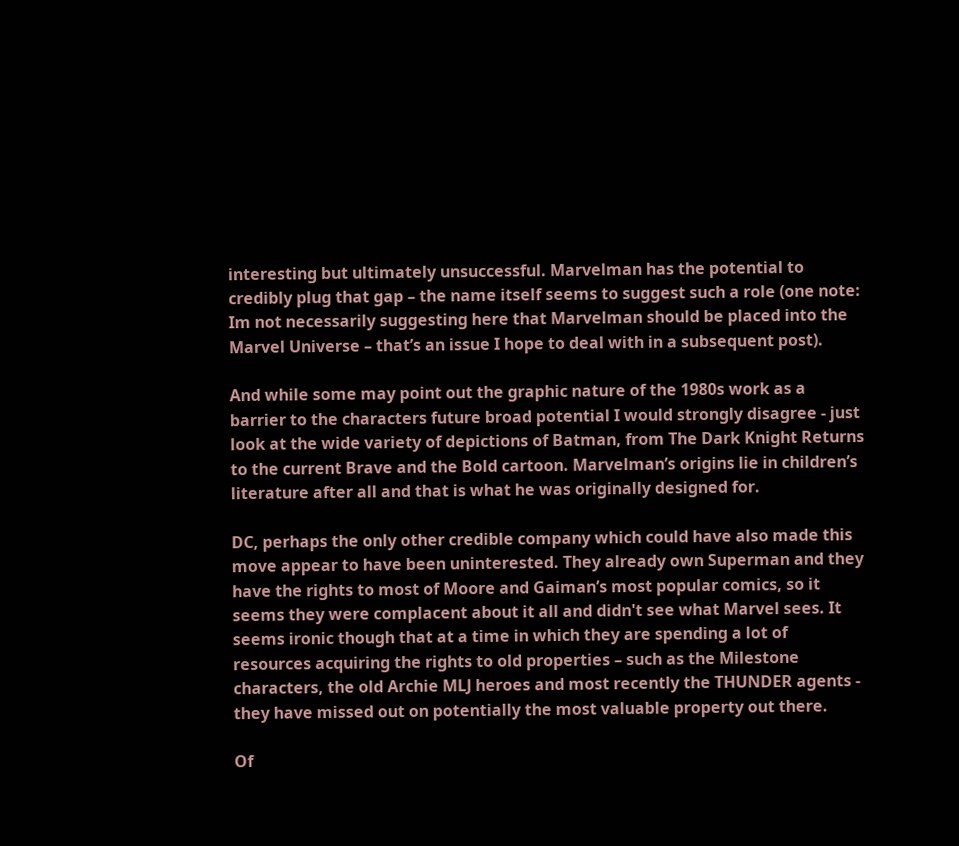interesting but ultimately unsuccessful. Marvelman has the potential to credibly plug that gap – the name itself seems to suggest such a role (one note: Im not necessarily suggesting here that Marvelman should be placed into the Marvel Universe – that’s an issue I hope to deal with in a subsequent post).

And while some may point out the graphic nature of the 1980s work as a barrier to the characters future broad potential I would strongly disagree - just look at the wide variety of depictions of Batman, from The Dark Knight Returns to the current Brave and the Bold cartoon. Marvelman’s origins lie in children’s literature after all and that is what he was originally designed for.

DC, perhaps the only other credible company which could have also made this move appear to have been uninterested. They already own Superman and they have the rights to most of Moore and Gaiman’s most popular comics, so it seems they were complacent about it all and didn't see what Marvel sees. It seems ironic though that at a time in which they are spending a lot of resources acquiring the rights to old properties – such as the Milestone characters, the old Archie MLJ heroes and most recently the THUNDER agents - they have missed out on potentially the most valuable property out there.

Of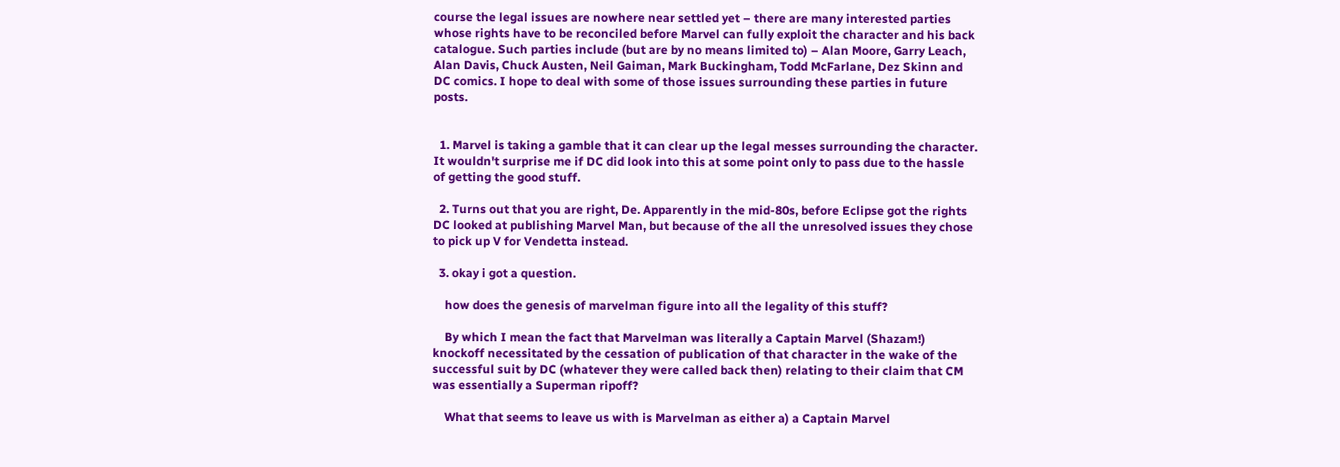course the legal issues are nowhere near settled yet – there are many interested parties whose rights have to be reconciled before Marvel can fully exploit the character and his back catalogue. Such parties include (but are by no means limited to) – Alan Moore, Garry Leach, Alan Davis, Chuck Austen, Neil Gaiman, Mark Buckingham, Todd McFarlane, Dez Skinn and DC comics. I hope to deal with some of those issues surrounding these parties in future posts.


  1. Marvel is taking a gamble that it can clear up the legal messes surrounding the character. It wouldn't surprise me if DC did look into this at some point only to pass due to the hassle of getting the good stuff.

  2. Turns out that you are right, De. Apparently in the mid-80s, before Eclipse got the rights DC looked at publishing Marvel Man, but because of the all the unresolved issues they chose to pick up V for Vendetta instead.

  3. okay i got a question.

    how does the genesis of marvelman figure into all the legality of this stuff?

    By which I mean the fact that Marvelman was literally a Captain Marvel (Shazam!) knockoff necessitated by the cessation of publication of that character in the wake of the successful suit by DC (whatever they were called back then) relating to their claim that CM was essentially a Superman ripoff?

    What that seems to leave us with is Marvelman as either a) a Captain Marvel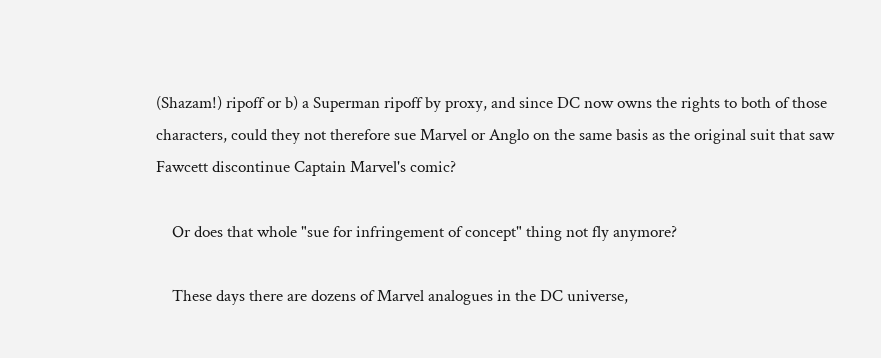(Shazam!) ripoff or b) a Superman ripoff by proxy, and since DC now owns the rights to both of those characters, could they not therefore sue Marvel or Anglo on the same basis as the original suit that saw Fawcett discontinue Captain Marvel's comic?

    Or does that whole "sue for infringement of concept" thing not fly anymore?

    These days there are dozens of Marvel analogues in the DC universe,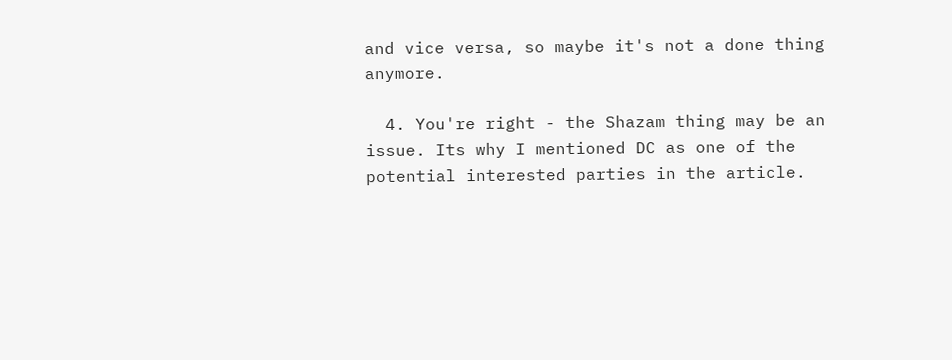and vice versa, so maybe it's not a done thing anymore.

  4. You're right - the Shazam thing may be an issue. Its why I mentioned DC as one of the potential interested parties in the article.